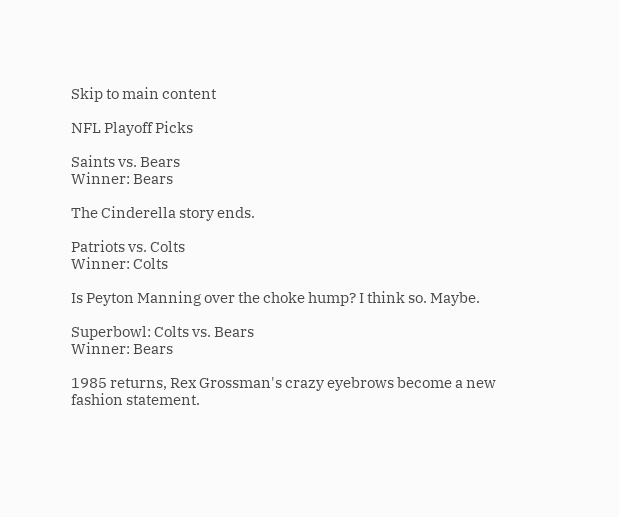Skip to main content

NFL Playoff Picks

Saints vs. Bears
Winner: Bears

The Cinderella story ends.

Patriots vs. Colts
Winner: Colts

Is Peyton Manning over the choke hump? I think so. Maybe.

Superbowl: Colts vs. Bears
Winner: Bears

1985 returns, Rex Grossman's crazy eyebrows become a new fashion statement.